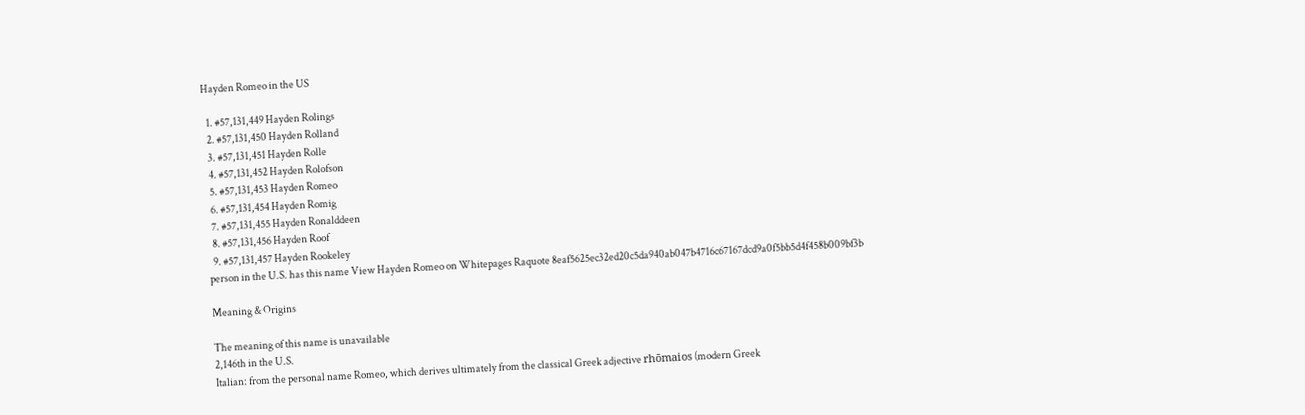Hayden Romeo in the US

  1. #57,131,449 Hayden Rolings
  2. #57,131,450 Hayden Rolland
  3. #57,131,451 Hayden Rolle
  4. #57,131,452 Hayden Rolofson
  5. #57,131,453 Hayden Romeo
  6. #57,131,454 Hayden Romig
  7. #57,131,455 Hayden Ronalddeen
  8. #57,131,456 Hayden Roof
  9. #57,131,457 Hayden Rookeley
person in the U.S. has this name View Hayden Romeo on Whitepages Raquote 8eaf5625ec32ed20c5da940ab047b4716c67167dcd9a0f5bb5d4f458b009bf3b

Meaning & Origins

The meaning of this name is unavailable
2,146th in the U.S.
Italian: from the personal name Romeo, which derives ultimately from the classical Greek adjective rhōmaios (modern Greek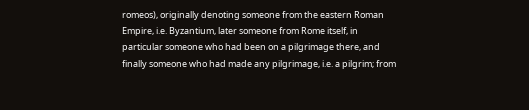romeos), originally denoting someone from the eastern Roman Empire, i.e. Byzantium, later someone from Rome itself, in particular someone who had been on a pilgrimage there, and finally someone who had made any pilgrimage, i.e. a pilgrim; from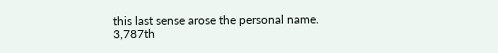this last sense arose the personal name.
3,787th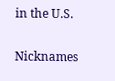in the U.S.

Nicknames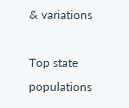& variations

Top state populations